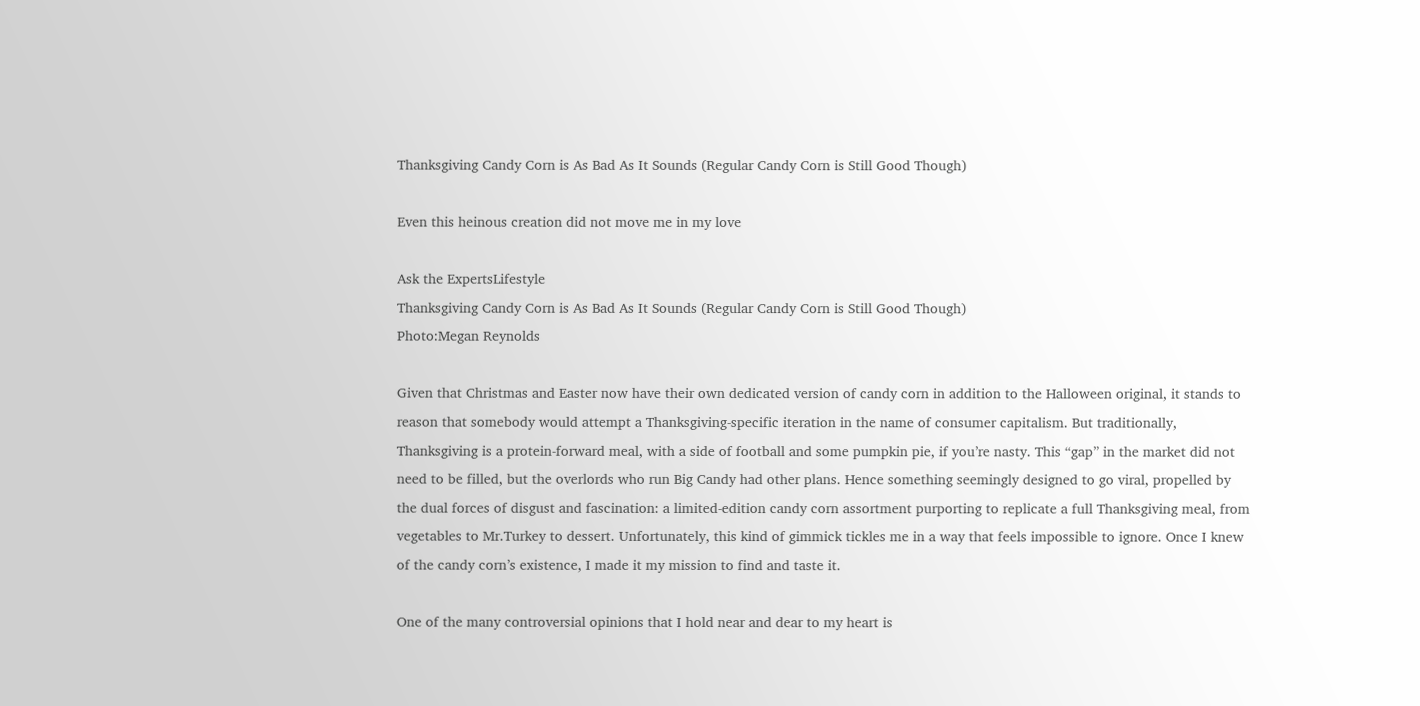Thanksgiving Candy Corn is As Bad As It Sounds (Regular Candy Corn is Still Good Though)

Even this heinous creation did not move me in my love

Ask the ExpertsLifestyle
Thanksgiving Candy Corn is As Bad As It Sounds (Regular Candy Corn is Still Good Though)
Photo:Megan Reynolds

Given that Christmas and Easter now have their own dedicated version of candy corn in addition to the Halloween original, it stands to reason that somebody would attempt a Thanksgiving-specific iteration in the name of consumer capitalism. But traditionally, Thanksgiving is a protein-forward meal, with a side of football and some pumpkin pie, if you’re nasty. This “gap” in the market did not need to be filled, but the overlords who run Big Candy had other plans. Hence something seemingly designed to go viral, propelled by the dual forces of disgust and fascination: a limited-edition candy corn assortment purporting to replicate a full Thanksgiving meal, from vegetables to Mr.Turkey to dessert. Unfortunately, this kind of gimmick tickles me in a way that feels impossible to ignore. Once I knew of the candy corn’s existence, I made it my mission to find and taste it.

One of the many controversial opinions that I hold near and dear to my heart is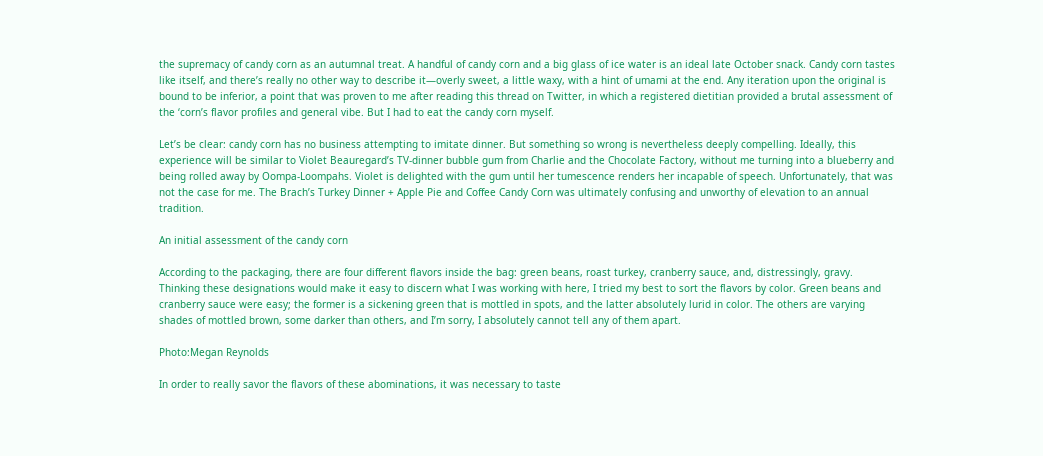the supremacy of candy corn as an autumnal treat. A handful of candy corn and a big glass of ice water is an ideal late October snack. Candy corn tastes like itself, and there’s really no other way to describe it—overly sweet, a little waxy, with a hint of umami at the end. Any iteration upon the original is bound to be inferior, a point that was proven to me after reading this thread on Twitter, in which a registered dietitian provided a brutal assessment of the ‘corn’s flavor profiles and general vibe. But I had to eat the candy corn myself.

Let’s be clear: candy corn has no business attempting to imitate dinner. But something so wrong is nevertheless deeply compelling. Ideally, this experience will be similar to Violet Beauregard’s TV-dinner bubble gum from Charlie and the Chocolate Factory, without me turning into a blueberry and being rolled away by Oompa-Loompahs. Violet is delighted with the gum until her tumescence renders her incapable of speech. Unfortunately, that was not the case for me. The Brach’s Turkey Dinner + Apple Pie and Coffee Candy Corn was ultimately confusing and unworthy of elevation to an annual tradition.

An initial assessment of the candy corn

According to the packaging, there are four different flavors inside the bag: green beans, roast turkey, cranberry sauce, and, distressingly, gravy. Thinking these designations would make it easy to discern what I was working with here, I tried my best to sort the flavors by color. Green beans and cranberry sauce were easy; the former is a sickening green that is mottled in spots, and the latter absolutely lurid in color. The others are varying shades of mottled brown, some darker than others, and I’m sorry, I absolutely cannot tell any of them apart.

Photo:Megan Reynolds

In order to really savor the flavors of these abominations, it was necessary to taste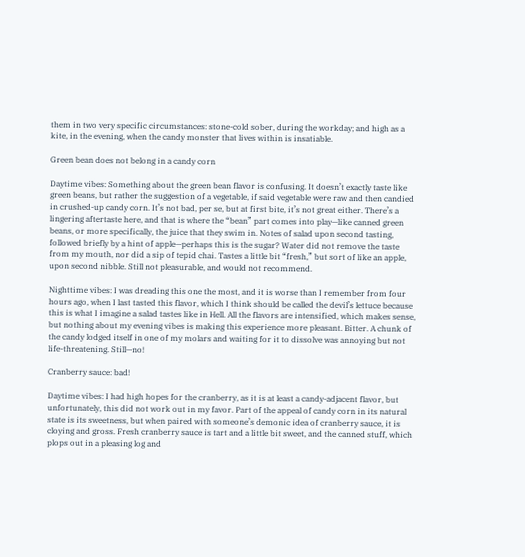them in two very specific circumstances: stone-cold sober, during the workday; and high as a kite, in the evening, when the candy monster that lives within is insatiable.

Green bean does not belong in a candy corn

Daytime vibes: Something about the green bean flavor is confusing. It doesn’t exactly taste like green beans, but rather the suggestion of a vegetable, if said vegetable were raw and then candied in crushed-up candy corn. It’s not bad, per se, but at first bite, it’s not great either. There’s a lingering aftertaste here, and that is where the “bean” part comes into play—like canned green beans, or more specifically, the juice that they swim in. Notes of salad upon second tasting, followed briefly by a hint of apple—perhaps this is the sugar? Water did not remove the taste from my mouth, nor did a sip of tepid chai. Tastes a little bit “fresh,” but sort of like an apple, upon second nibble. Still not pleasurable, and would not recommend.

Nighttime vibes: I was dreading this one the most, and it is worse than I remember from four hours ago, when I last tasted this flavor, which I think should be called the devil’s lettuce because this is what I imagine a salad tastes like in Hell. All the flavors are intensified, which makes sense, but nothing about my evening vibes is making this experience more pleasant. Bitter. A chunk of the candy lodged itself in one of my molars and waiting for it to dissolve was annoying but not life-threatening. Still—no!

Cranberry sauce: bad!

Daytime vibes: I had high hopes for the cranberry, as it is at least a candy-adjacent flavor, but unfortunately, this did not work out in my favor. Part of the appeal of candy corn in its natural state is its sweetness, but when paired with someone’s demonic idea of cranberry sauce, it is cloying and gross. Fresh cranberry sauce is tart and a little bit sweet, and the canned stuff, which plops out in a pleasing log and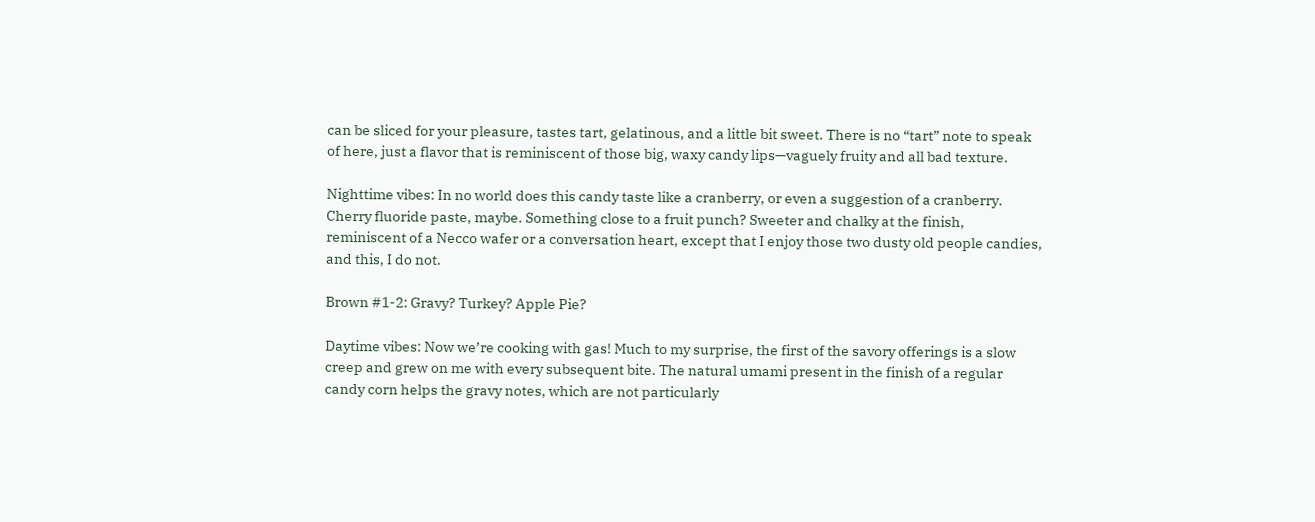can be sliced for your pleasure, tastes tart, gelatinous, and a little bit sweet. There is no “tart” note to speak of here, just a flavor that is reminiscent of those big, waxy candy lips—vaguely fruity and all bad texture.

Nighttime vibes: In no world does this candy taste like a cranberry, or even a suggestion of a cranberry. Cherry fluoride paste, maybe. Something close to a fruit punch? Sweeter and chalky at the finish, reminiscent of a Necco wafer or a conversation heart, except that I enjoy those two dusty old people candies, and this, I do not.

Brown #1-2: Gravy? Turkey? Apple Pie?

Daytime vibes: Now we’re cooking with gas! Much to my surprise, the first of the savory offerings is a slow creep and grew on me with every subsequent bite. The natural umami present in the finish of a regular candy corn helps the gravy notes, which are not particularly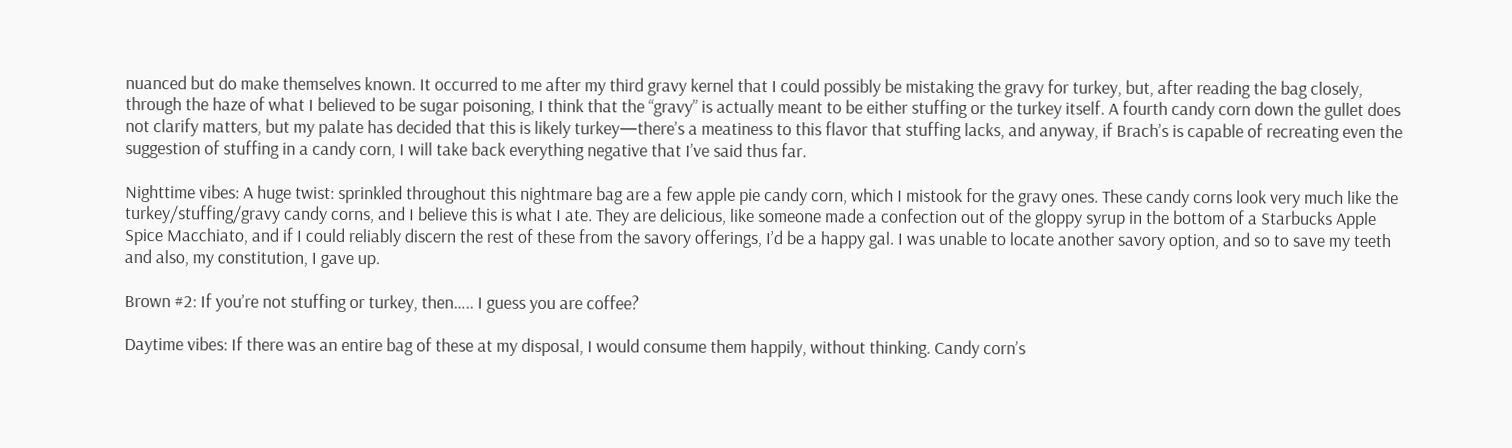nuanced but do make themselves known. It occurred to me after my third gravy kernel that I could possibly be mistaking the gravy for turkey, but, after reading the bag closely, through the haze of what I believed to be sugar poisoning, I think that the “gravy” is actually meant to be either stuffing or the turkey itself. A fourth candy corn down the gullet does not clarify matters, but my palate has decided that this is likely turkey—there’s a meatiness to this flavor that stuffing lacks, and anyway, if Brach’s is capable of recreating even the suggestion of stuffing in a candy corn, I will take back everything negative that I’ve said thus far.

Nighttime vibes: A huge twist: sprinkled throughout this nightmare bag are a few apple pie candy corn, which I mistook for the gravy ones. These candy corns look very much like the turkey/stuffing/gravy candy corns, and I believe this is what I ate. They are delicious, like someone made a confection out of the gloppy syrup in the bottom of a Starbucks Apple Spice Macchiato, and if I could reliably discern the rest of these from the savory offerings, I’d be a happy gal. I was unable to locate another savory option, and so to save my teeth and also, my constitution, I gave up.

Brown #2: If you’re not stuffing or turkey, then….. I guess you are coffee?

Daytime vibes: If there was an entire bag of these at my disposal, I would consume them happily, without thinking. Candy corn’s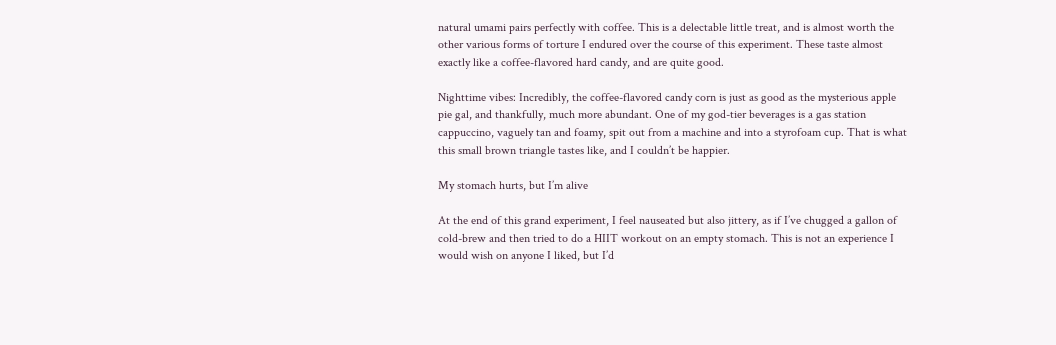natural umami pairs perfectly with coffee. This is a delectable little treat, and is almost worth the other various forms of torture I endured over the course of this experiment. These taste almost exactly like a coffee-flavored hard candy, and are quite good.

Nighttime vibes: Incredibly, the coffee-flavored candy corn is just as good as the mysterious apple pie gal, and thankfully, much more abundant. One of my god-tier beverages is a gas station cappuccino, vaguely tan and foamy, spit out from a machine and into a styrofoam cup. That is what this small brown triangle tastes like, and I couldn’t be happier.

My stomach hurts, but I’m alive

At the end of this grand experiment, I feel nauseated but also jittery, as if I’ve chugged a gallon of cold-brew and then tried to do a HIIT workout on an empty stomach. This is not an experience I would wish on anyone I liked, but I’d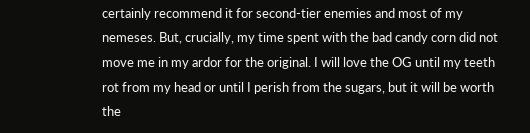certainly recommend it for second-tier enemies and most of my nemeses. But, crucially, my time spent with the bad candy corn did not move me in my ardor for the original. I will love the OG until my teeth rot from my head or until I perish from the sugars, but it will be worth the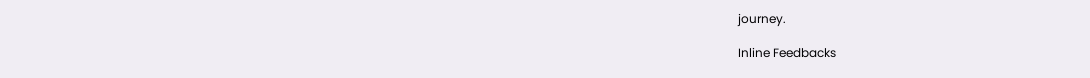journey.

Inline Feedbacks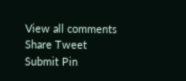View all comments
Share Tweet Submit Pin